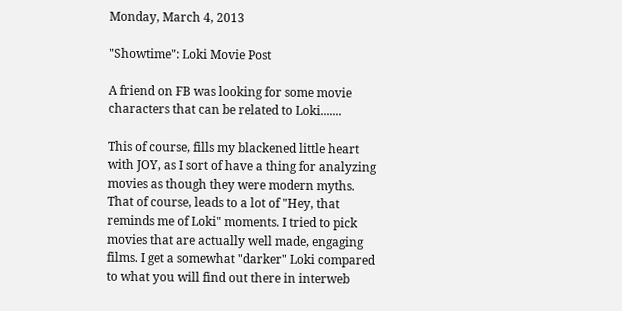Monday, March 4, 2013

"Showtime": Loki Movie Post

A friend on FB was looking for some movie characters that can be related to Loki.......

This of course, fills my blackened little heart with JOY, as I sort of have a thing for analyzing movies as though they were modern myths. That of course, leads to a lot of "Hey, that reminds me of Loki" moments. I tried to pick movies that are actually well made, engaging films. I get a somewhat "darker" Loki compared to what you will find out there in interweb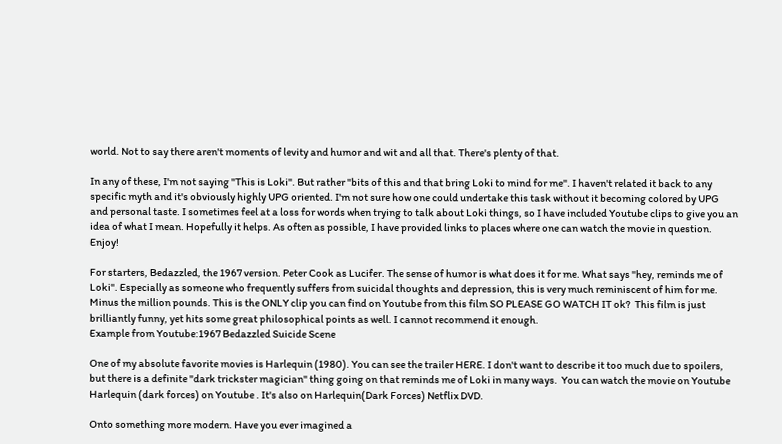world. Not to say there aren't moments of levity and humor and wit and all that. There's plenty of that.

In any of these, I'm not saying "This is Loki". But rather "bits of this and that bring Loki to mind for me". I haven't related it back to any specific myth and it's obviously highly UPG oriented. I'm not sure how one could undertake this task without it becoming colored by UPG and personal taste. I sometimes feel at a loss for words when trying to talk about Loki things, so I have included Youtube clips to give you an idea of what I mean. Hopefully it helps. As often as possible, I have provided links to places where one can watch the movie in question. Enjoy!

For starters, Bedazzled, the 1967 version. Peter Cook as Lucifer. The sense of humor is what does it for me. What says "hey, reminds me of Loki". Especially as someone who frequently suffers from suicidal thoughts and depression, this is very much reminiscent of him for me. Minus the million pounds. This is the ONLY clip you can find on Youtube from this film SO PLEASE GO WATCH IT ok?  This film is just brilliantly funny, yet hits some great philosophical points as well. I cannot recommend it enough.
Example from Youtube:1967 Bedazzled Suicide Scene

One of my absolute favorite movies is Harlequin (1980). You can see the trailer HERE. I don't want to describe it too much due to spoilers, but there is a definite "dark trickster magician" thing going on that reminds me of Loki in many ways.  You can watch the movie on Youtube Harlequin (dark forces) on Youtube . It's also on Harlequin(Dark Forces) Netflix DVD.

Onto something more modern. Have you ever imagined a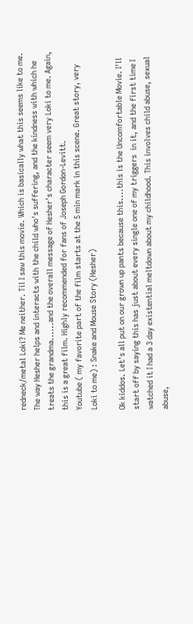redneck/metal Loki? Me neither. Til I saw this movie. Which is basically what this seems like to me. The way Hesher helps and interacts with the child who's suffering, and the kindness with which he treats the grandma......and the overall message of Hesher's character seem very Loki to me. Again, this is a great film. Highly recommended for fans of Joseph Gordon-Levitt.
Youtube ( my favorite part of the film starts at the 5 min mark in this scene. Great story, very Loki to me) : Snake and Mouse Story (Hesher)

Ok kiddos. Let's all put on our grown up pants because this....this is the Uncomfortable Movie. I'll start off by saying this has just about every single one of my triggers  in it, and the first time I watched it I had a 3 day existential meltdown about my childhood. This involves child abuse, sexual abuse,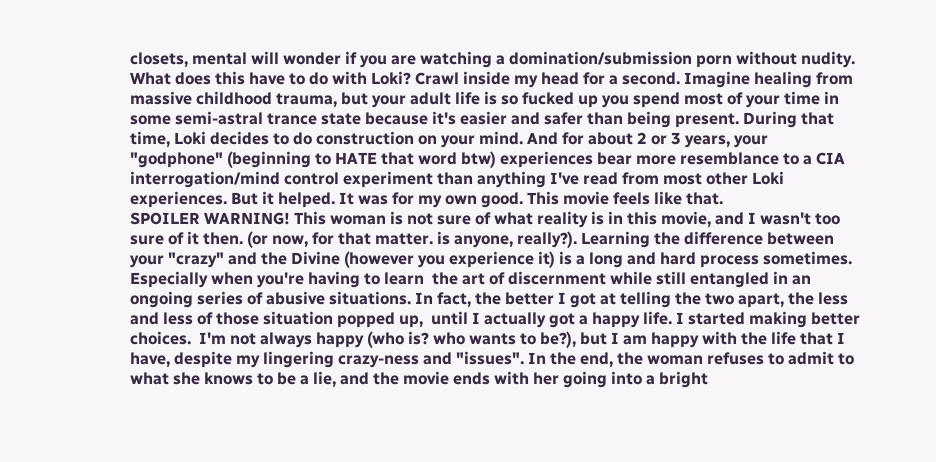closets, mental will wonder if you are watching a domination/submission porn without nudity. What does this have to do with Loki? Crawl inside my head for a second. Imagine healing from massive childhood trauma, but your adult life is so fucked up you spend most of your time in some semi-astral trance state because it's easier and safer than being present. During that time, Loki decides to do construction on your mind. And for about 2 or 3 years, your "godphone" (beginning to HATE that word btw) experiences bear more resemblance to a CIA interrogation/mind control experiment than anything I've read from most other Loki experiences. But it helped. It was for my own good. This movie feels like that.
SPOILER WARNING! This woman is not sure of what reality is in this movie, and I wasn't too sure of it then. (or now, for that matter. is anyone, really?). Learning the difference between your "crazy" and the Divine (however you experience it) is a long and hard process sometimes. Especially when you're having to learn  the art of discernment while still entangled in an ongoing series of abusive situations. In fact, the better I got at telling the two apart, the less and less of those situation popped up,  until I actually got a happy life. I started making better choices.  I'm not always happy (who is? who wants to be?), but I am happy with the life that I have, despite my lingering crazy-ness and "issues". In the end, the woman refuses to admit to what she knows to be a lie, and the movie ends with her going into a bright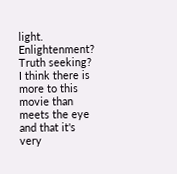light. Enlightenment? Truth seeking? I think there is more to this movie than meets the eye and that it's very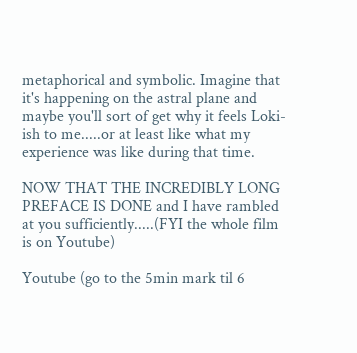metaphorical and symbolic. Imagine that it's happening on the astral plane and maybe you'll sort of get why it feels Loki-ish to me.....or at least like what my experience was like during that time.

NOW THAT THE INCREDIBLY LONG PREFACE IS DONE and I have rambled at you sufficiently.....(FYI the whole film is on Youtube)

Youtube (go to the 5min mark til 6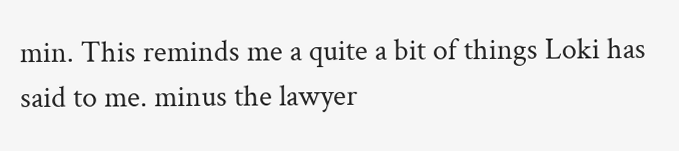min. This reminds me a quite a bit of things Loki has said to me. minus the lawyer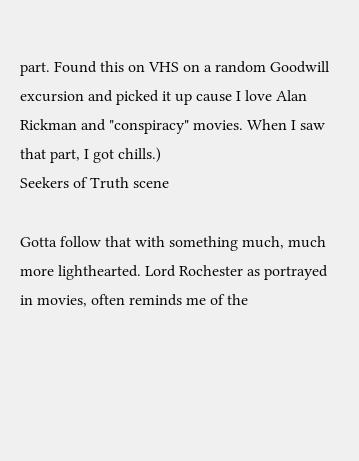part. Found this on VHS on a random Goodwill excursion and picked it up cause I love Alan Rickman and "conspiracy" movies. When I saw that part, I got chills.)
Seekers of Truth scene

Gotta follow that with something much, much more lighthearted. Lord Rochester as portrayed in movies, often reminds me of the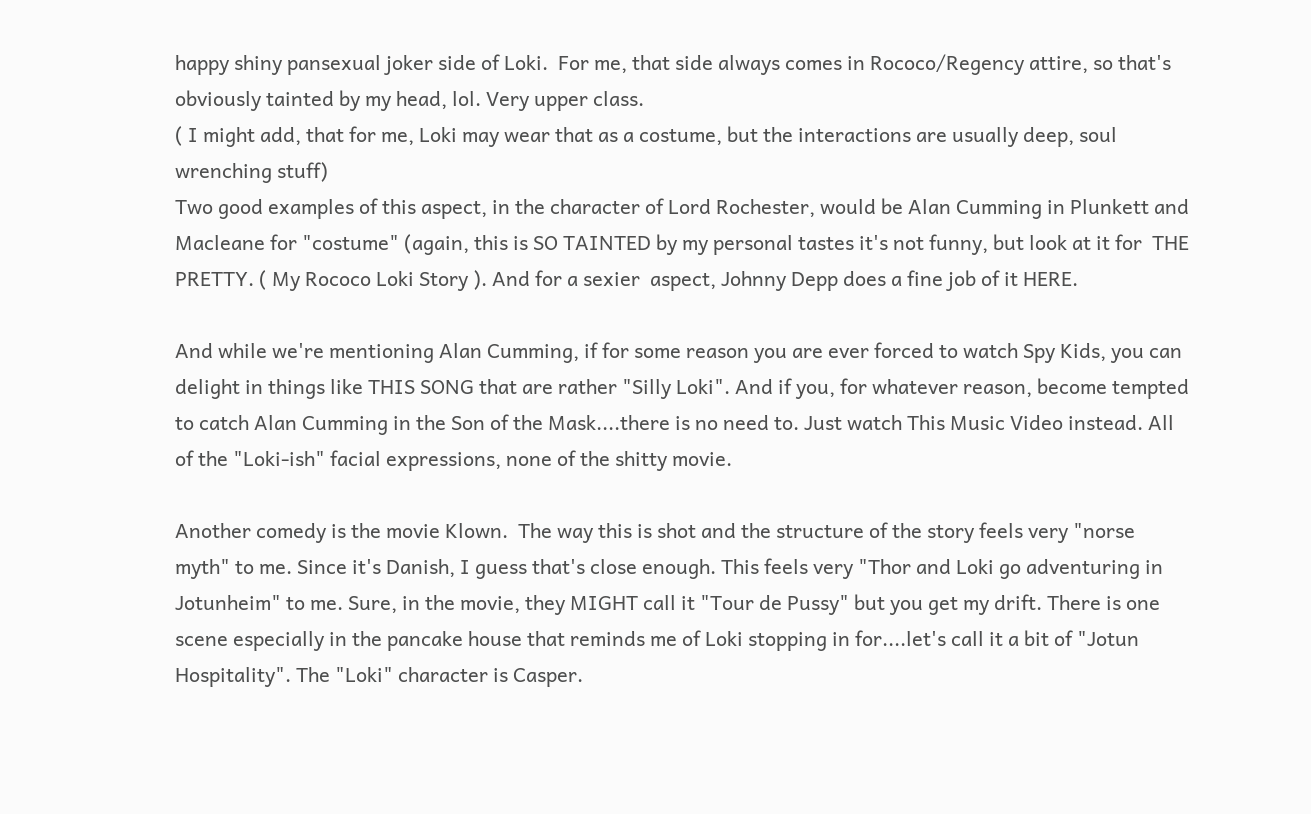happy shiny pansexual joker side of Loki.  For me, that side always comes in Rococo/Regency attire, so that's obviously tainted by my head, lol. Very upper class.
( I might add, that for me, Loki may wear that as a costume, but the interactions are usually deep, soul wrenching stuff)
Two good examples of this aspect, in the character of Lord Rochester, would be Alan Cumming in Plunkett and Macleane for "costume" (again, this is SO TAINTED by my personal tastes it's not funny, but look at it for  THE PRETTY. ( My Rococo Loki Story ). And for a sexier  aspect, Johnny Depp does a fine job of it HERE.

And while we're mentioning Alan Cumming, if for some reason you are ever forced to watch Spy Kids, you can delight in things like THIS SONG that are rather "Silly Loki". And if you, for whatever reason, become tempted to catch Alan Cumming in the Son of the Mask....there is no need to. Just watch This Music Video instead. All of the "Loki-ish" facial expressions, none of the shitty movie.

Another comedy is the movie Klown.  The way this is shot and the structure of the story feels very "norse myth" to me. Since it's Danish, I guess that's close enough. This feels very "Thor and Loki go adventuring in Jotunheim" to me. Sure, in the movie, they MIGHT call it "Tour de Pussy" but you get my drift. There is one scene especially in the pancake house that reminds me of Loki stopping in for....let's call it a bit of "Jotun Hospitality". The "Loki" character is Casper.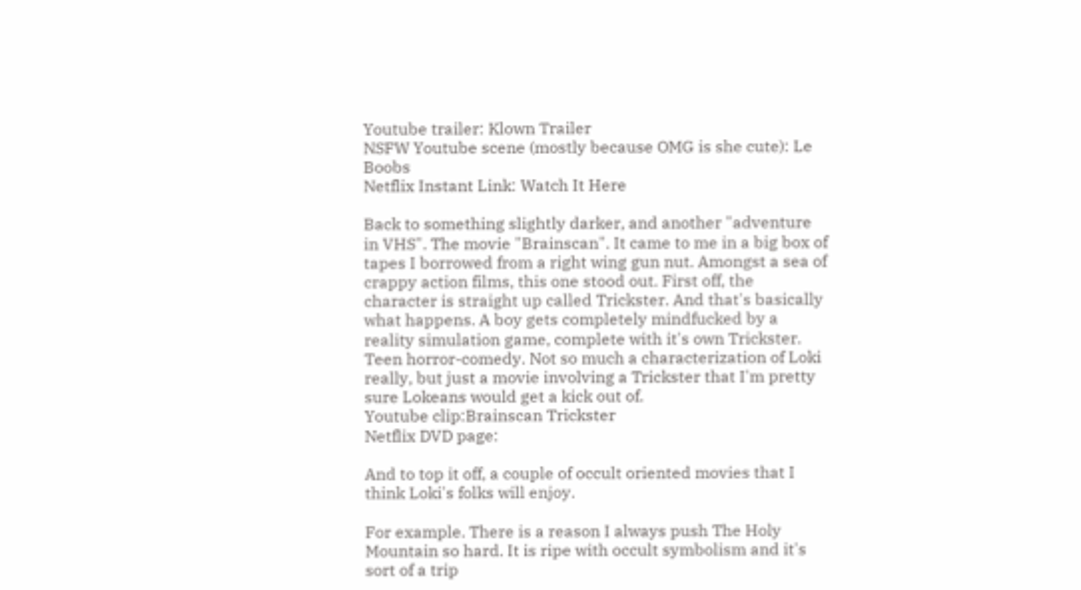Youtube trailer: Klown Trailer
NSFW Youtube scene (mostly because OMG is she cute): Le Boobs
Netflix Instant Link: Watch It Here

Back to something slightly darker, and another "adventure in VHS". The movie "Brainscan". It came to me in a big box of tapes I borrowed from a right wing gun nut. Amongst a sea of crappy action films, this one stood out. First off, the character is straight up called Trickster. And that's basically what happens. A boy gets completely mindfucked by a reality simulation game, complete with it's own Trickster. Teen horror-comedy. Not so much a characterization of Loki really, but just a movie involving a Trickster that I'm pretty sure Lokeans would get a kick out of.
Youtube clip:Brainscan Trickster
Netflix DVD page:

And to top it off, a couple of occult oriented movies that I think Loki's folks will enjoy.

For example. There is a reason I always push The Holy Mountain so hard. It is ripe with occult symbolism and it's sort of a trip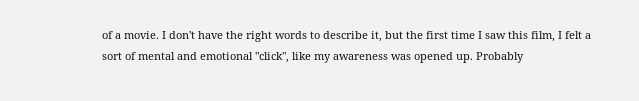of a movie. I don't have the right words to describe it, but the first time I saw this film, I felt a sort of mental and emotional "click", like my awareness was opened up. Probably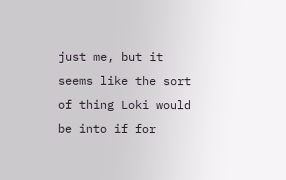just me, but it seems like the sort of thing Loki would be into if for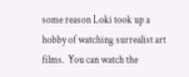some reason Loki took up a hobby of watching surrealist art films.  You can watch the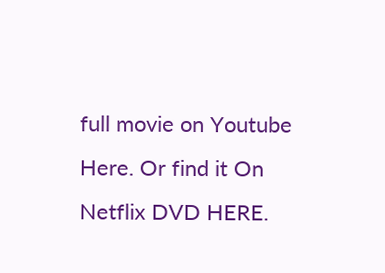full movie on Youtube Here. Or find it On Netflix DVD HERE.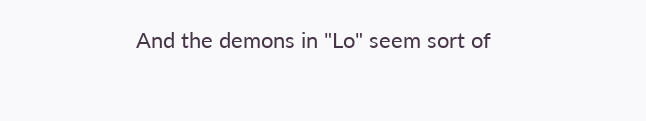And the demons in "Lo" seem sort of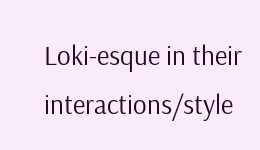Loki-esque in their interactions/style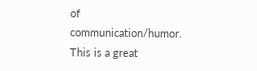of communication/humor. This is a great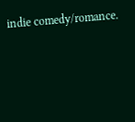indie comedy/romance.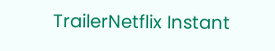TrailerNetflix Instant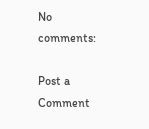No comments:

Post a Comment